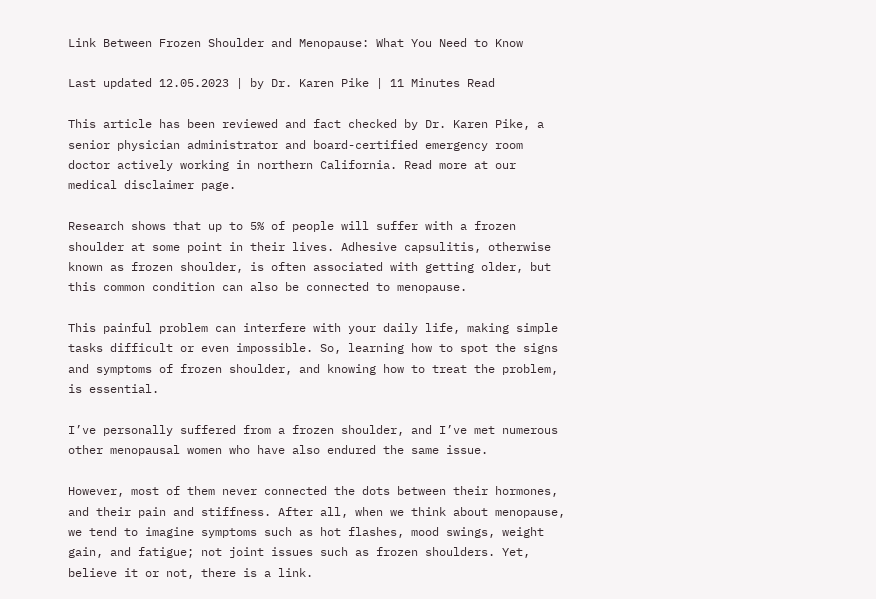Link Between Frozen Shoulder and Menopause: What You Need to Know

Last updated 12.05.2023 | by Dr. Karen Pike | 11 Minutes Read

This article has been reviewed and fact checked by Dr. Karen Pike, a senior physician administrator and board-certified emergency room doctor actively working in northern California. Read more at our medical disclaimer page.

Research shows that up to 5% of people will suffer with a frozen shoulder at some point in their lives. Adhesive capsulitis, otherwise known as frozen shoulder, is often associated with getting older, but this common condition can also be connected to menopause.

This painful problem can interfere with your daily life, making simple tasks difficult or even impossible. So, learning how to spot the signs and symptoms of frozen shoulder, and knowing how to treat the problem, is essential.

I’ve personally suffered from a frozen shoulder, and I’ve met numerous other menopausal women who have also endured the same issue.

However, most of them never connected the dots between their hormones, and their pain and stiffness. After all, when we think about menopause, we tend to imagine symptoms such as hot flashes, mood swings, weight gain, and fatigue; not joint issues such as frozen shoulders. Yet, believe it or not, there is a link.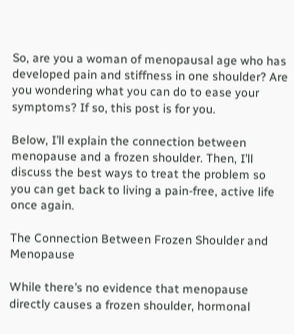So, are you a woman of menopausal age who has developed pain and stiffness in one shoulder? Are you wondering what you can do to ease your symptoms? If so, this post is for you.

Below, I’ll explain the connection between menopause and a frozen shoulder. Then, I’ll discuss the best ways to treat the problem so you can get back to living a pain-free, active life once again.

The Connection Between Frozen Shoulder and Menopause

While there’s no evidence that menopause directly causes a frozen shoulder, hormonal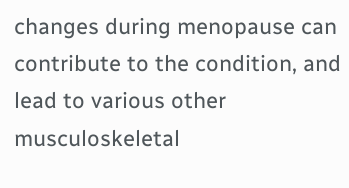changes during menopause can contribute to the condition, and lead to various other musculoskeletal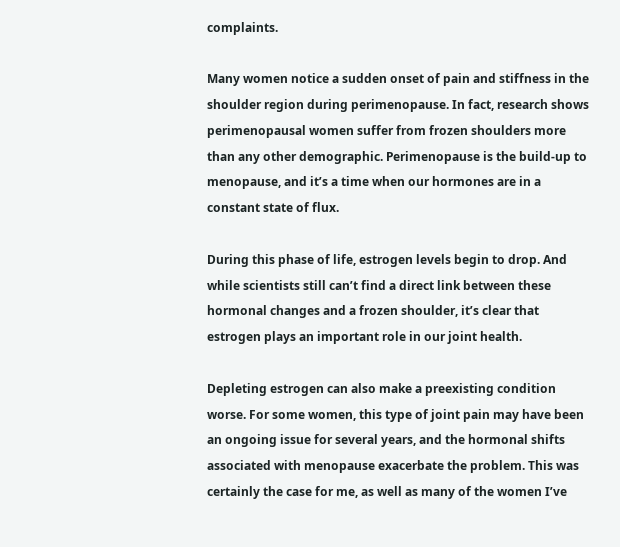complaints.

Many women notice a sudden onset of pain and stiffness in the shoulder region during perimenopause. In fact, research shows perimenopausal women suffer from frozen shoulders more than any other demographic. Perimenopause is the build-up to menopause, and it’s a time when our hormones are in a constant state of flux.

During this phase of life, estrogen levels begin to drop. And while scientists still can’t find a direct link between these hormonal changes and a frozen shoulder, it’s clear that estrogen plays an important role in our joint health.

Depleting estrogen can also make a preexisting condition worse. For some women, this type of joint pain may have been an ongoing issue for several years, and the hormonal shifts associated with menopause exacerbate the problem. This was certainly the case for me, as well as many of the women I’ve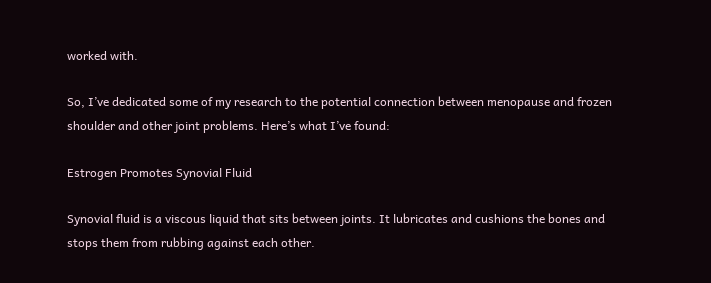worked with.

So, I’ve dedicated some of my research to the potential connection between menopause and frozen shoulder and other joint problems. Here’s what I’ve found:

Estrogen Promotes Synovial Fluid

Synovial fluid is a viscous liquid that sits between joints. It lubricates and cushions the bones and stops them from rubbing against each other.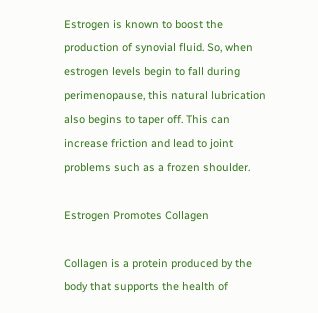Estrogen is known to boost the production of synovial fluid. So, when estrogen levels begin to fall during perimenopause, this natural lubrication also begins to taper off. This can increase friction and lead to joint problems such as a frozen shoulder.

Estrogen Promotes Collagen

Collagen is a protein produced by the body that supports the health of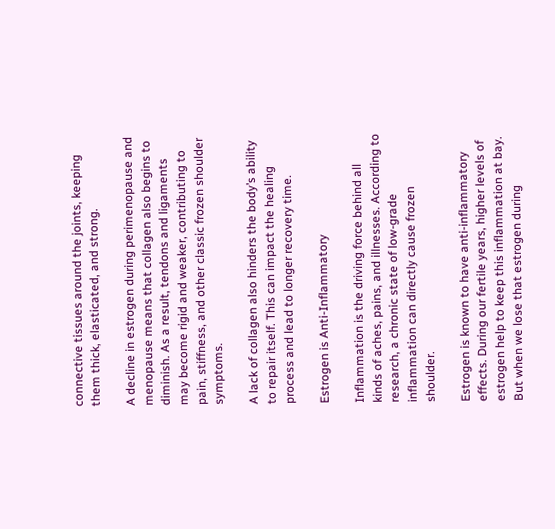connective tissues around the joints, keeping them thick, elasticated, and strong.

A decline in estrogen during perimenopause and menopause means that collagen also begins to diminish. As a result, tendons and ligaments may become rigid and weaker, contributing to pain, stiffness, and other classic frozen shoulder symptoms.

A lack of collagen also hinders the body’s ability to repair itself. This can impact the healing process and lead to longer recovery time.

Estrogen is Anti-Inflammatory

Inflammation is the driving force behind all kinds of aches, pains, and illnesses. According to research, a chronic state of low-grade inflammation can directly cause frozen shoulder.

Estrogen is known to have anti-inflammatory effects. During our fertile years, higher levels of estrogen help to keep this inflammation at bay. But when we lose that estrogen during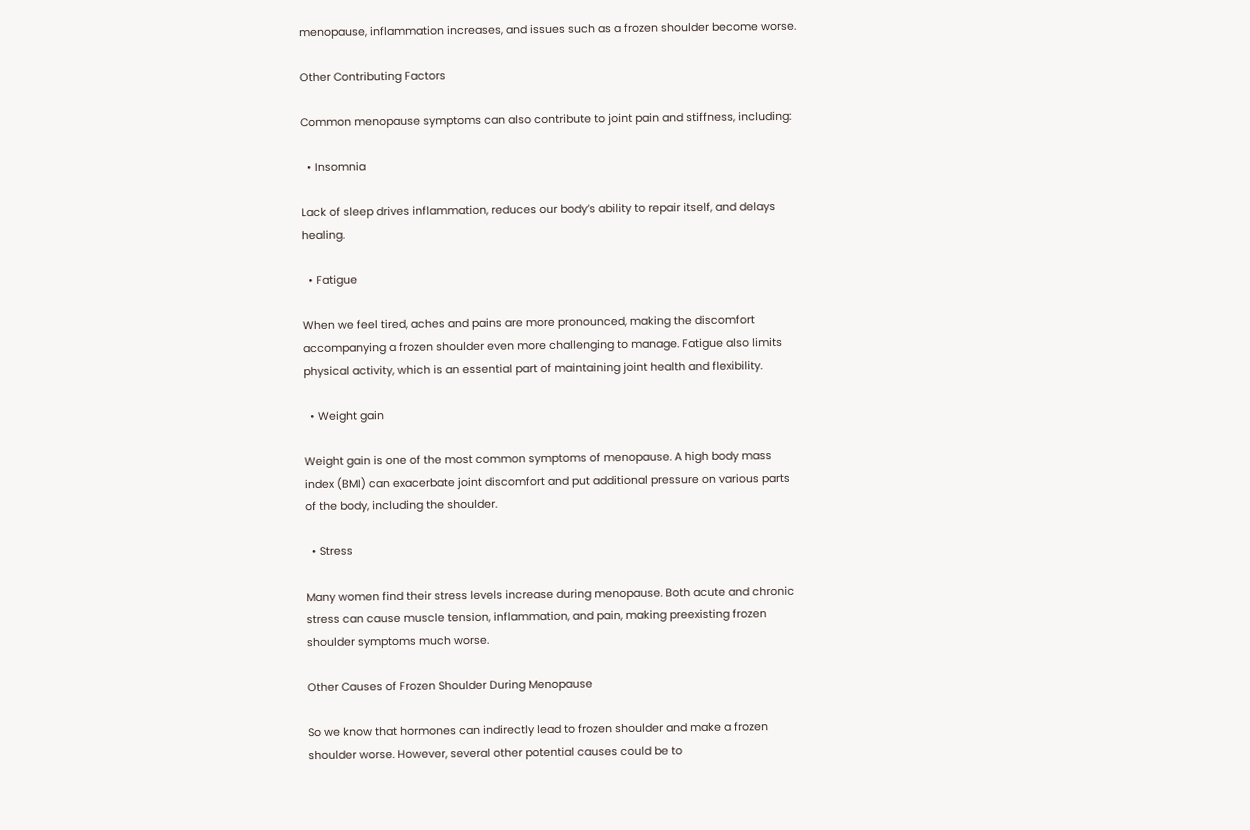menopause, inflammation increases, and issues such as a frozen shoulder become worse.

Other Contributing Factors

Common menopause symptoms can also contribute to joint pain and stiffness, including:

  • Insomnia

Lack of sleep drives inflammation, reduces our body’s ability to repair itself, and delays healing.

  • Fatigue

When we feel tired, aches and pains are more pronounced, making the discomfort accompanying a frozen shoulder even more challenging to manage. Fatigue also limits physical activity, which is an essential part of maintaining joint health and flexibility.

  • Weight gain

Weight gain is one of the most common symptoms of menopause. A high body mass index (BMI) can exacerbate joint discomfort and put additional pressure on various parts of the body, including the shoulder.

  • Stress

Many women find their stress levels increase during menopause. Both acute and chronic stress can cause muscle tension, inflammation, and pain, making preexisting frozen shoulder symptoms much worse.

Other Causes of Frozen Shoulder During Menopause

So we know that hormones can indirectly lead to frozen shoulder and make a frozen shoulder worse. However, several other potential causes could be to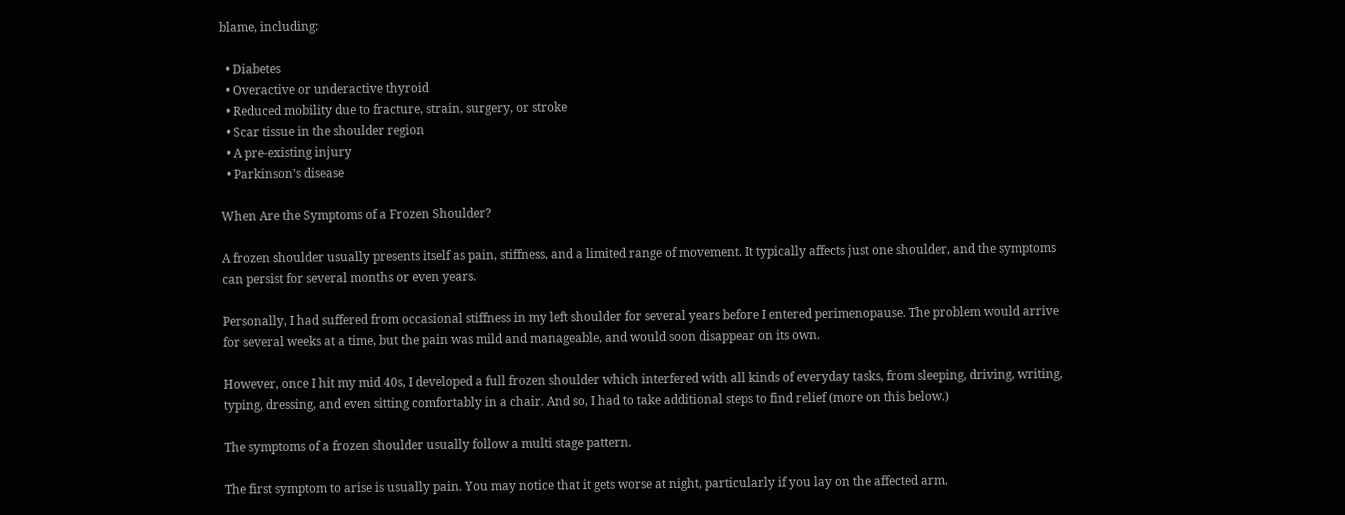blame, including:

  • Diabetes
  • Overactive or underactive thyroid
  • Reduced mobility due to fracture, strain, surgery, or stroke
  • Scar tissue in the shoulder region
  • A pre-existing injury
  • Parkinson’s disease

When Are the Symptoms of a Frozen Shoulder?

A frozen shoulder usually presents itself as pain, stiffness, and a limited range of movement. It typically affects just one shoulder, and the symptoms can persist for several months or even years.

Personally, I had suffered from occasional stiffness in my left shoulder for several years before I entered perimenopause. The problem would arrive for several weeks at a time, but the pain was mild and manageable, and would soon disappear on its own.

However, once I hit my mid 40s, I developed a full frozen shoulder which interfered with all kinds of everyday tasks, from sleeping, driving, writing, typing, dressing, and even sitting comfortably in a chair. And so, I had to take additional steps to find relief (more on this below.)

The symptoms of a frozen shoulder usually follow a multi stage pattern.

The first symptom to arise is usually pain. You may notice that it gets worse at night, particularly if you lay on the affected arm.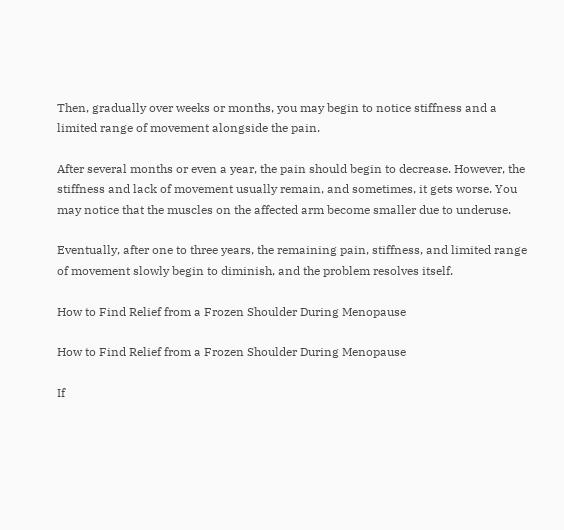Then, gradually over weeks or months, you may begin to notice stiffness and a limited range of movement alongside the pain.

After several months or even a year, the pain should begin to decrease. However, the stiffness and lack of movement usually remain, and sometimes, it gets worse. You may notice that the muscles on the affected arm become smaller due to underuse.

Eventually, after one to three years, the remaining pain, stiffness, and limited range of movement slowly begin to diminish, and the problem resolves itself.

How to Find Relief from a Frozen Shoulder During Menopause

How to Find Relief from a Frozen Shoulder During Menopause

If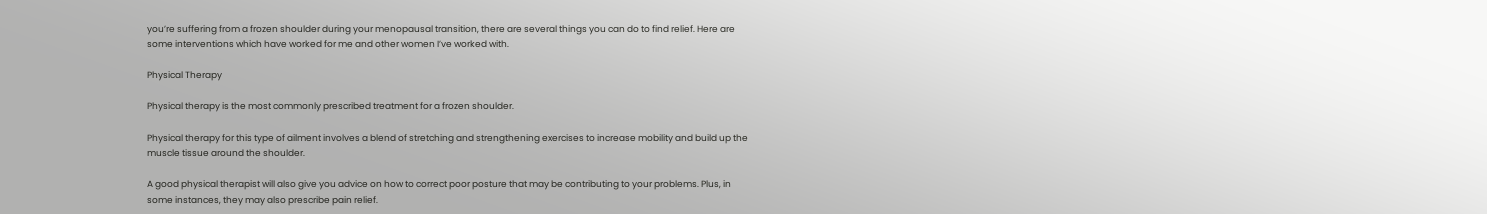you’re suffering from a frozen shoulder during your menopausal transition, there are several things you can do to find relief. Here are some interventions which have worked for me and other women I’ve worked with.

Physical Therapy

Physical therapy is the most commonly prescribed treatment for a frozen shoulder.

Physical therapy for this type of ailment involves a blend of stretching and strengthening exercises to increase mobility and build up the muscle tissue around the shoulder.

A good physical therapist will also give you advice on how to correct poor posture that may be contributing to your problems. Plus, in some instances, they may also prescribe pain relief.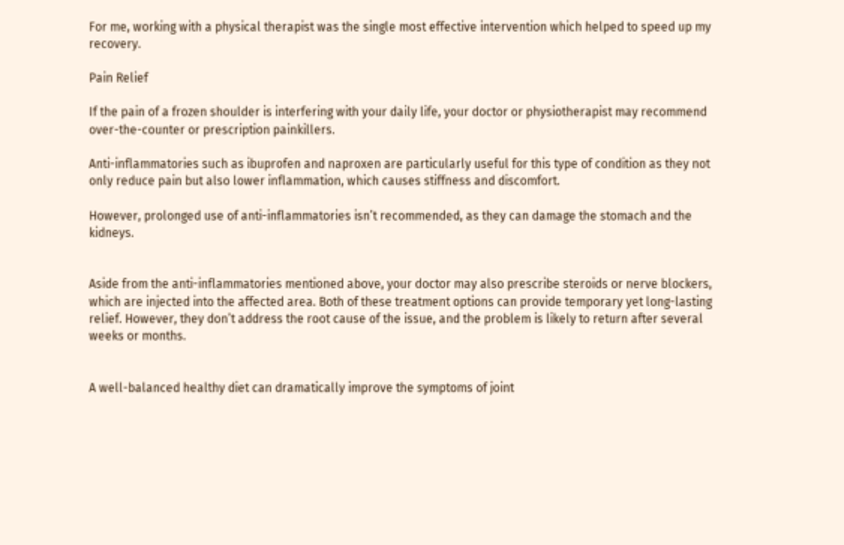For me, working with a physical therapist was the single most effective intervention which helped to speed up my recovery.

Pain Relief

If the pain of a frozen shoulder is interfering with your daily life, your doctor or physiotherapist may recommend over-the-counter or prescription painkillers.

Anti-inflammatories such as ibuprofen and naproxen are particularly useful for this type of condition as they not only reduce pain but also lower inflammation, which causes stiffness and discomfort.

However, prolonged use of anti-inflammatories isn’t recommended, as they can damage the stomach and the kidneys.


Aside from the anti-inflammatories mentioned above, your doctor may also prescribe steroids or nerve blockers, which are injected into the affected area. Both of these treatment options can provide temporary yet long-lasting relief. However, they don’t address the root cause of the issue, and the problem is likely to return after several weeks or months.


A well-balanced healthy diet can dramatically improve the symptoms of joint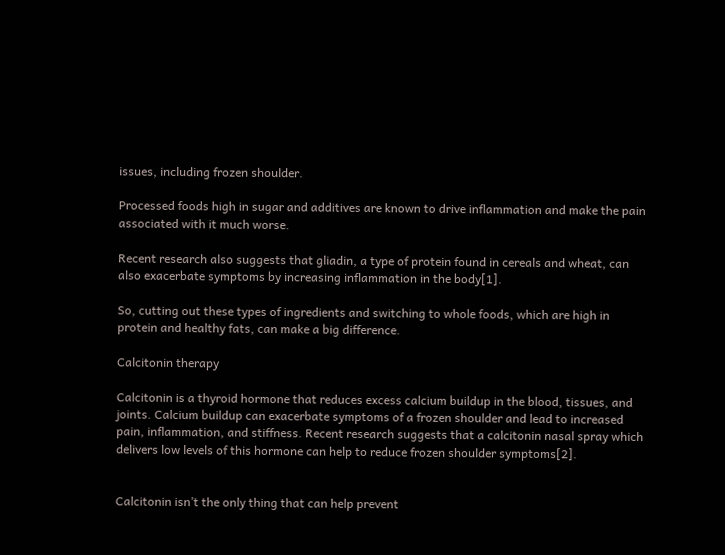issues, including frozen shoulder.

Processed foods high in sugar and additives are known to drive inflammation and make the pain associated with it much worse.

Recent research also suggests that gliadin, a type of protein found in cereals and wheat, can also exacerbate symptoms by increasing inflammation in the body[1].

So, cutting out these types of ingredients and switching to whole foods, which are high in protein and healthy fats, can make a big difference.

Calcitonin therapy

Calcitonin is a thyroid hormone that reduces excess calcium buildup in the blood, tissues, and joints. Calcium buildup can exacerbate symptoms of a frozen shoulder and lead to increased pain, inflammation, and stiffness. Recent research suggests that a calcitonin nasal spray which delivers low levels of this hormone can help to reduce frozen shoulder symptoms[2].


Calcitonin isn’t the only thing that can help prevent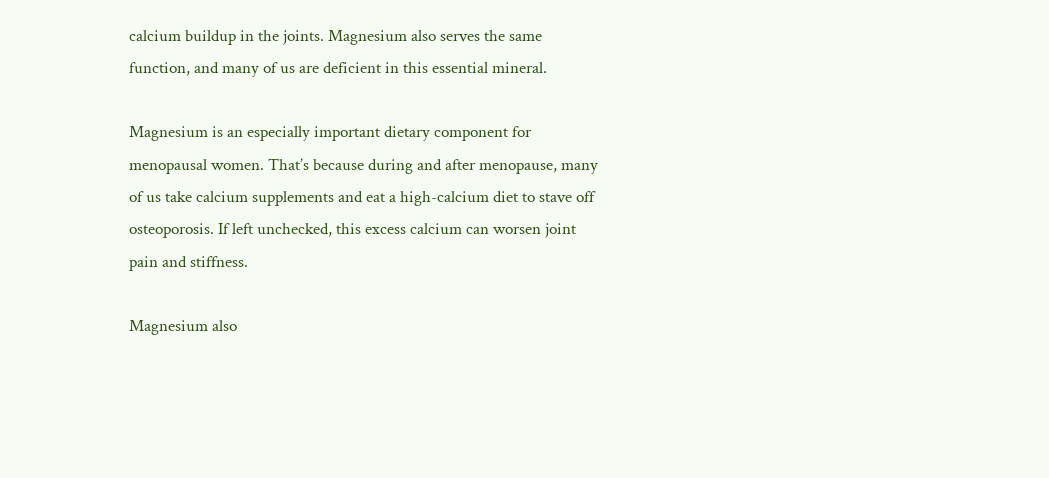calcium buildup in the joints. Magnesium also serves the same function, and many of us are deficient in this essential mineral.

Magnesium is an especially important dietary component for menopausal women. That’s because during and after menopause, many of us take calcium supplements and eat a high-calcium diet to stave off osteoporosis. If left unchecked, this excess calcium can worsen joint pain and stiffness.

Magnesium also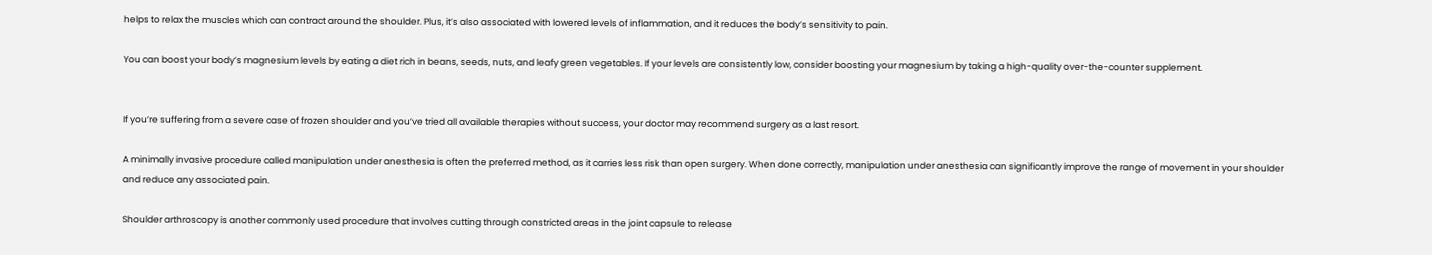helps to relax the muscles which can contract around the shoulder. Plus, it’s also associated with lowered levels of inflammation, and it reduces the body’s sensitivity to pain.

You can boost your body’s magnesium levels by eating a diet rich in beans, seeds, nuts, and leafy green vegetables. If your levels are consistently low, consider boosting your magnesium by taking a high-quality over-the-counter supplement.


If you’re suffering from a severe case of frozen shoulder and you’ve tried all available therapies without success, your doctor may recommend surgery as a last resort.

A minimally invasive procedure called manipulation under anesthesia is often the preferred method, as it carries less risk than open surgery. When done correctly, manipulation under anesthesia can significantly improve the range of movement in your shoulder and reduce any associated pain.

Shoulder arthroscopy is another commonly used procedure that involves cutting through constricted areas in the joint capsule to release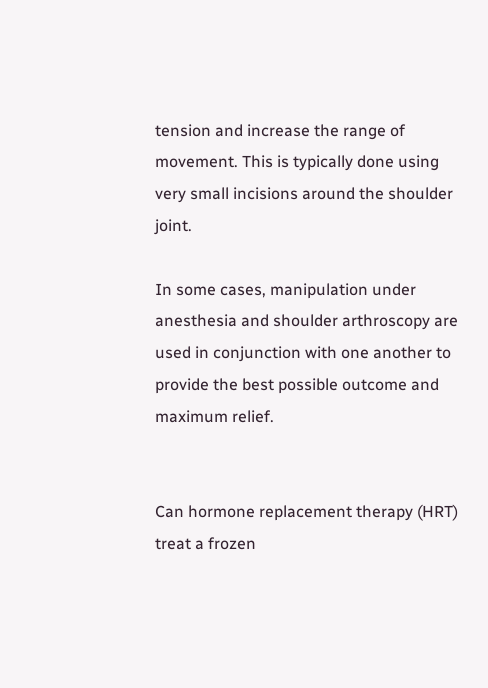tension and increase the range of movement. This is typically done using very small incisions around the shoulder joint.

In some cases, manipulation under anesthesia and shoulder arthroscopy are used in conjunction with one another to provide the best possible outcome and maximum relief.


Can hormone replacement therapy (HRT) treat a frozen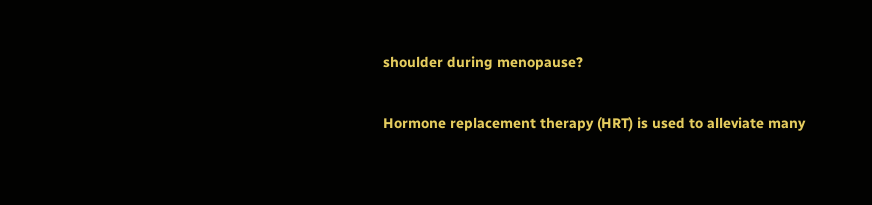shoulder during menopause?

Hormone replacement therapy (HRT) is used to alleviate many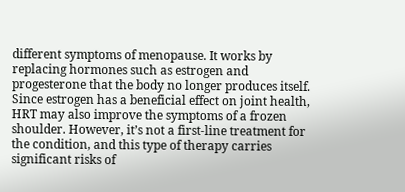different symptoms of menopause. It works by replacing hormones such as estrogen and progesterone that the body no longer produces itself.
Since estrogen has a beneficial effect on joint health, HRT may also improve the symptoms of a frozen shoulder. However, it’s not a first-line treatment for the condition, and this type of therapy carries significant risks of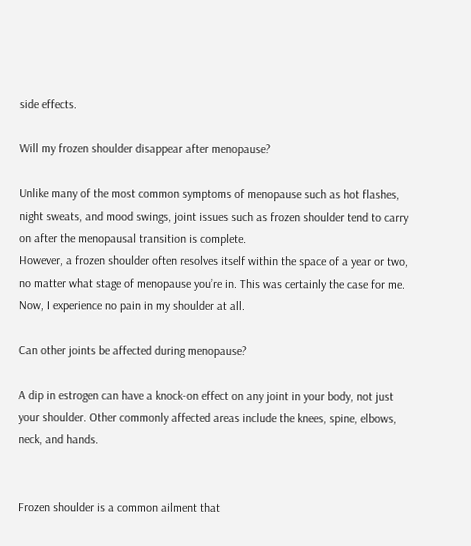side effects.

Will my frozen shoulder disappear after menopause?

Unlike many of the most common symptoms of menopause such as hot flashes, night sweats, and mood swings, joint issues such as frozen shoulder tend to carry on after the menopausal transition is complete.
However, a frozen shoulder often resolves itself within the space of a year or two, no matter what stage of menopause you’re in. This was certainly the case for me. Now, I experience no pain in my shoulder at all.

Can other joints be affected during menopause?

A dip in estrogen can have a knock-on effect on any joint in your body, not just your shoulder. Other commonly affected areas include the knees, spine, elbows, neck, and hands.


Frozen shoulder is a common ailment that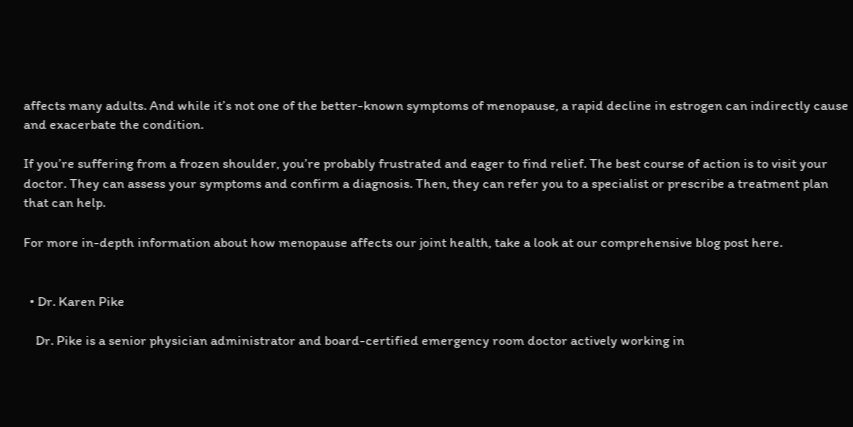affects many adults. And while it’s not one of the better-known symptoms of menopause, a rapid decline in estrogen can indirectly cause and exacerbate the condition.

If you’re suffering from a frozen shoulder, you’re probably frustrated and eager to find relief. The best course of action is to visit your doctor. They can assess your symptoms and confirm a diagnosis. Then, they can refer you to a specialist or prescribe a treatment plan that can help.

For more in-depth information about how menopause affects our joint health, take a look at our comprehensive blog post here.


  • Dr. Karen Pike

    Dr. Pike is a senior physician administrator and board-certified emergency room doctor actively working in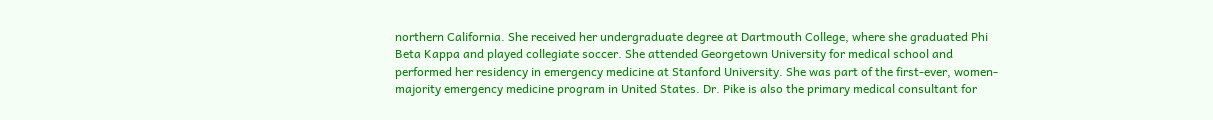northern California. She received her undergraduate degree at Dartmouth College, where she graduated Phi Beta Kappa and played collegiate soccer. She attended Georgetown University for medical school and performed her residency in emergency medicine at Stanford University. She was part of the first-ever, women-majority emergency medicine program in United States. Dr. Pike is also the primary medical consultant for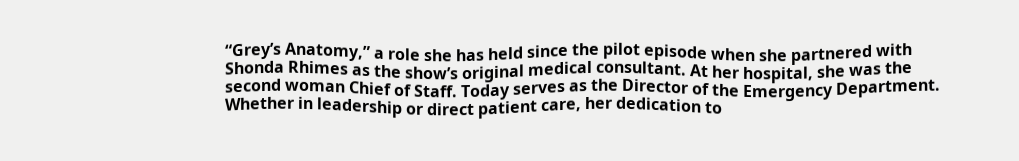“Grey’s Anatomy,” a role she has held since the pilot episode when she partnered with Shonda Rhimes as the show’s original medical consultant. At her hospital, she was the second woman Chief of Staff. Today serves as the Director of the Emergency Department. Whether in leadership or direct patient care, her dedication to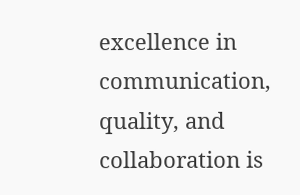excellence in communication, quality, and collaboration is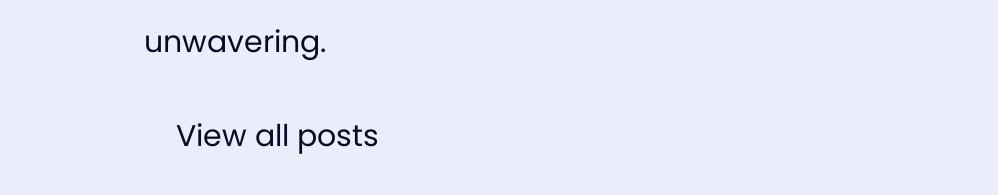unwavering.

    View all posts